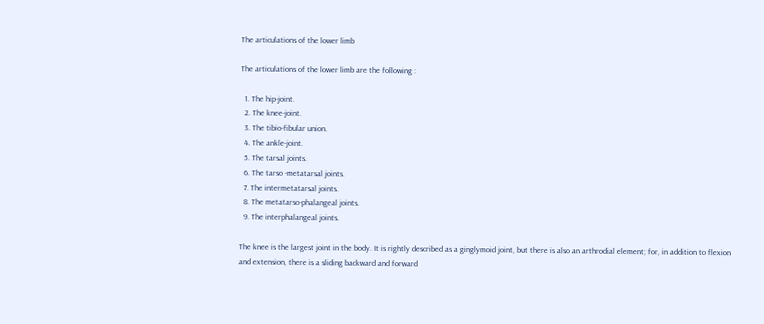The articulations of the lower limb

The articulations of the lower limb are the following :

  1. The hip-joint.
  2. The knee-joint.
  3. The tibio-fibular union.
  4. The ankle-joint.
  5. The tarsal joints.
  6. The tarso -metatarsal joints.
  7. The intermetatarsal joints.
  8. The metatarso-phalangeal joints.
  9. The interphalangeal joints.

The knee is the largest joint in the body. It is rightly described as a ginglymoid joint, but there is also an arthrodial element; for, in addition to flexion and extension, there is a sliding backward and forward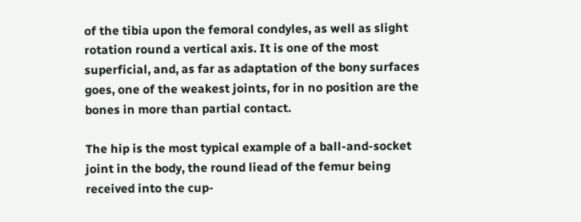of the tibia upon the femoral condyles, as well as slight rotation round a vertical axis. It is one of the most superficial, and, as far as adaptation of the bony surfaces goes, one of the weakest joints, for in no position are the bones in more than partial contact.

The hip is the most typical example of a ball-and-socket joint in the body, the round liead of the femur being received into the cup-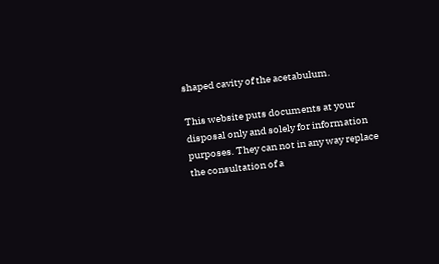shaped cavity of the acetabulum.

This website puts documents at your disposal only and solely for information purposes. They can not in any way replace the consultation of a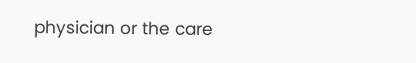physician or the care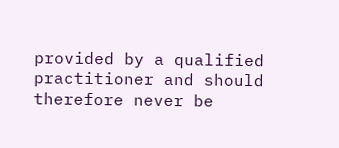provided by a qualified practitioner and should therefore never be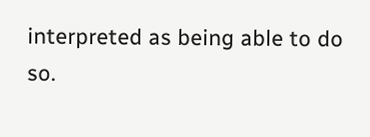interpreted as being able to do so.